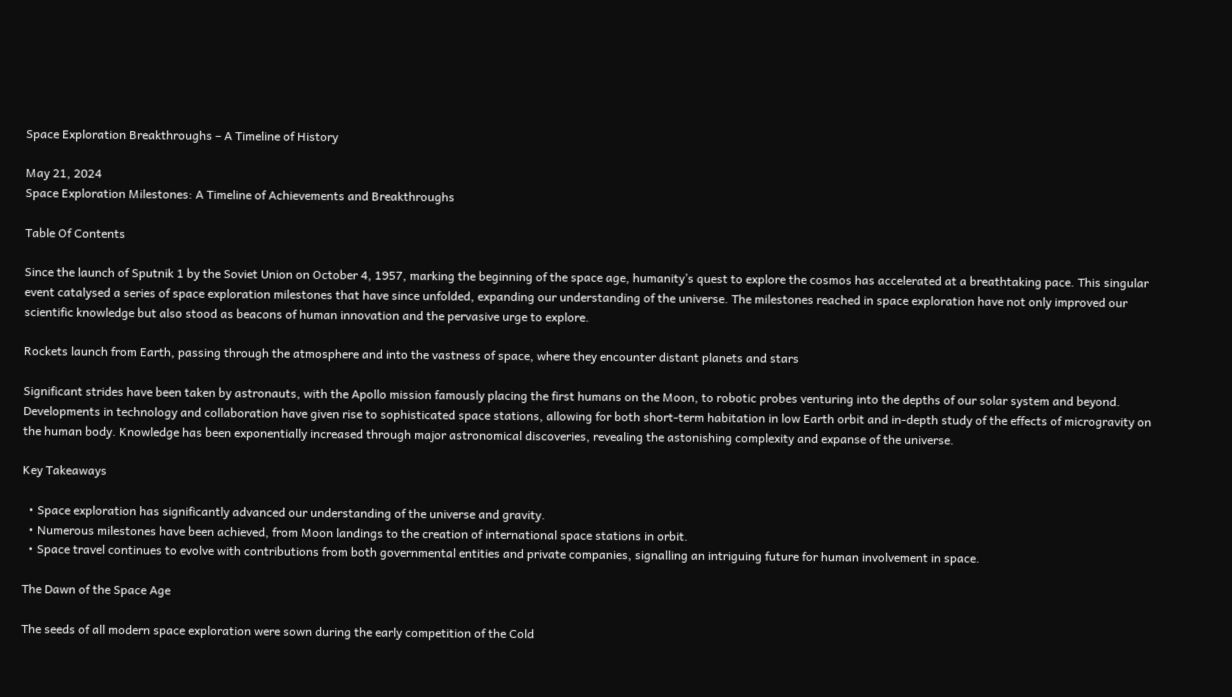Space Exploration Breakthroughs – A Timeline of History

May 21, 2024
Space Exploration Milestones: A Timeline of Achievements and Breakthroughs

Table Of Contents

Since the launch of Sputnik 1 by the Soviet Union on October 4, 1957, marking the beginning of the space age, humanity’s quest to explore the cosmos has accelerated at a breathtaking pace. This singular event catalysed a series of space exploration milestones that have since unfolded, expanding our understanding of the universe. The milestones reached in space exploration have not only improved our scientific knowledge but also stood as beacons of human innovation and the pervasive urge to explore.

Rockets launch from Earth, passing through the atmosphere and into the vastness of space, where they encounter distant planets and stars

Significant strides have been taken by astronauts, with the Apollo mission famously placing the first humans on the Moon, to robotic probes venturing into the depths of our solar system and beyond. Developments in technology and collaboration have given rise to sophisticated space stations, allowing for both short-term habitation in low Earth orbit and in-depth study of the effects of microgravity on the human body. Knowledge has been exponentially increased through major astronomical discoveries, revealing the astonishing complexity and expanse of the universe.

Key Takeaways

  • Space exploration has significantly advanced our understanding of the universe and gravity.
  • Numerous milestones have been achieved, from Moon landings to the creation of international space stations in orbit.
  • Space travel continues to evolve with contributions from both governmental entities and private companies, signalling an intriguing future for human involvement in space.

The Dawn of the Space Age

The seeds of all modern space exploration were sown during the early competition of the Cold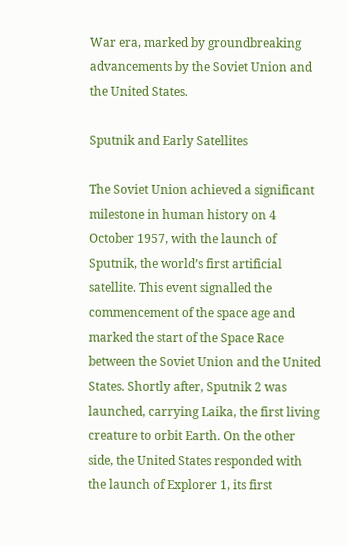War era, marked by groundbreaking advancements by the Soviet Union and the United States.

Sputnik and Early Satellites

The Soviet Union achieved a significant milestone in human history on 4 October 1957, with the launch of Sputnik, the world’s first artificial satellite. This event signalled the commencement of the space age and marked the start of the Space Race between the Soviet Union and the United States. Shortly after, Sputnik 2 was launched, carrying Laika, the first living creature to orbit Earth. On the other side, the United States responded with the launch of Explorer 1, its first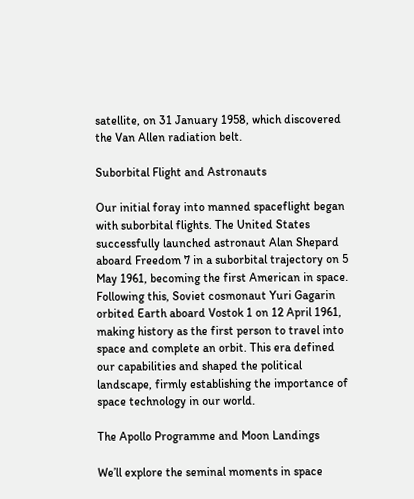satellite, on 31 January 1958, which discovered the Van Allen radiation belt.

Suborbital Flight and Astronauts

Our initial foray into manned spaceflight began with suborbital flights. The United States successfully launched astronaut Alan Shepard aboard Freedom 7 in a suborbital trajectory on 5 May 1961, becoming the first American in space. Following this, Soviet cosmonaut Yuri Gagarin orbited Earth aboard Vostok 1 on 12 April 1961, making history as the first person to travel into space and complete an orbit. This era defined our capabilities and shaped the political landscape, firmly establishing the importance of space technology in our world.

The Apollo Programme and Moon Landings

We’ll explore the seminal moments in space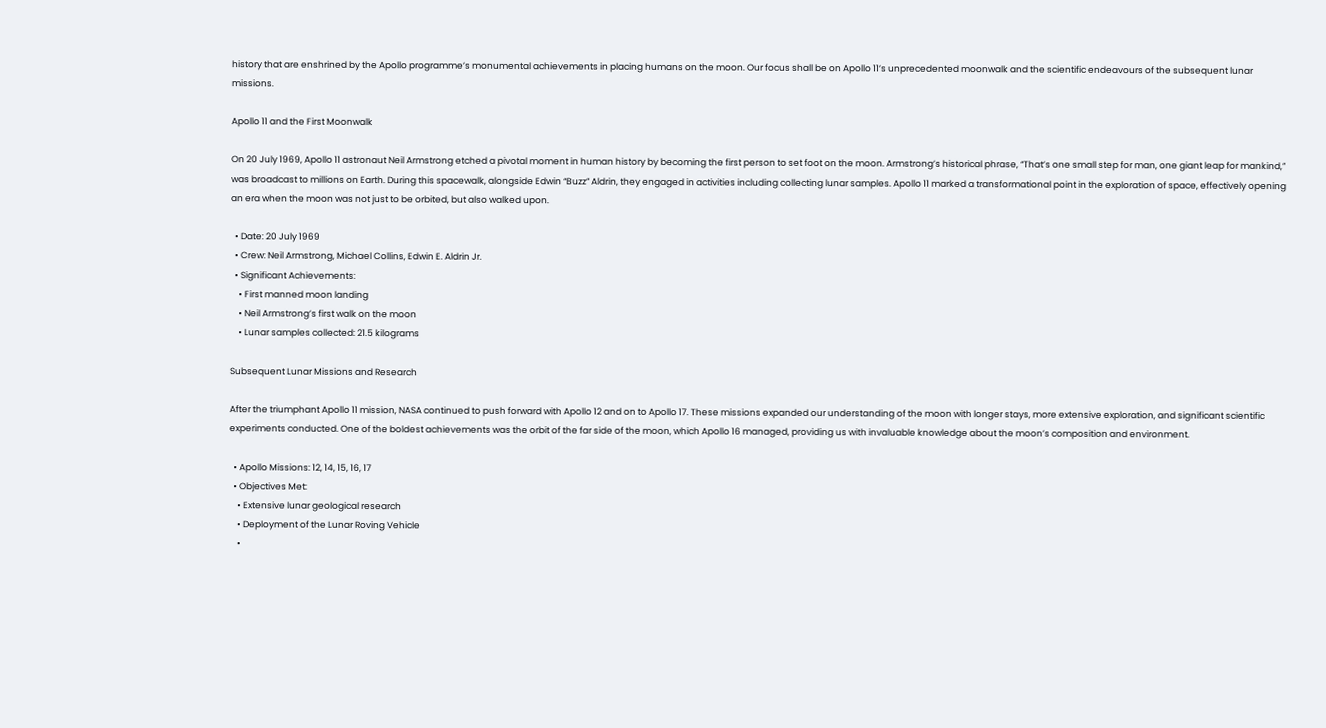history that are enshrined by the Apollo programme’s monumental achievements in placing humans on the moon. Our focus shall be on Apollo 11’s unprecedented moonwalk and the scientific endeavours of the subsequent lunar missions.

Apollo 11 and the First Moonwalk

On 20 July 1969, Apollo 11 astronaut Neil Armstrong etched a pivotal moment in human history by becoming the first person to set foot on the moon. Armstrong’s historical phrase, “That’s one small step for man, one giant leap for mankind,” was broadcast to millions on Earth. During this spacewalk, alongside Edwin “Buzz” Aldrin, they engaged in activities including collecting lunar samples. Apollo 11 marked a transformational point in the exploration of space, effectively opening an era when the moon was not just to be orbited, but also walked upon.

  • Date: 20 July 1969
  • Crew: Neil Armstrong, Michael Collins, Edwin E. Aldrin Jr.
  • Significant Achievements:
    • First manned moon landing
    • Neil Armstrong’s first walk on the moon
    • Lunar samples collected: 21.5 kilograms

Subsequent Lunar Missions and Research

After the triumphant Apollo 11 mission, NASA continued to push forward with Apollo 12 and on to Apollo 17. These missions expanded our understanding of the moon with longer stays, more extensive exploration, and significant scientific experiments conducted. One of the boldest achievements was the orbit of the far side of the moon, which Apollo 16 managed, providing us with invaluable knowledge about the moon’s composition and environment.

  • Apollo Missions: 12, 14, 15, 16, 17
  • Objectives Met:
    • Extensive lunar geological research
    • Deployment of the Lunar Roving Vehicle
    •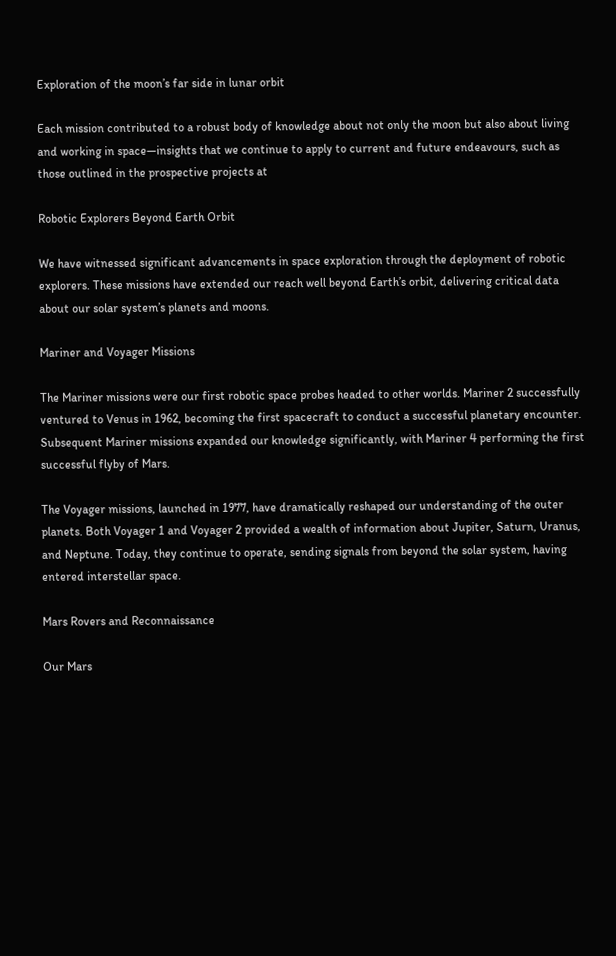Exploration of the moon’s far side in lunar orbit

Each mission contributed to a robust body of knowledge about not only the moon but also about living and working in space—insights that we continue to apply to current and future endeavours, such as those outlined in the prospective projects at

Robotic Explorers Beyond Earth Orbit

We have witnessed significant advancements in space exploration through the deployment of robotic explorers. These missions have extended our reach well beyond Earth’s orbit, delivering critical data about our solar system’s planets and moons.

Mariner and Voyager Missions

The Mariner missions were our first robotic space probes headed to other worlds. Mariner 2 successfully ventured to Venus in 1962, becoming the first spacecraft to conduct a successful planetary encounter. Subsequent Mariner missions expanded our knowledge significantly, with Mariner 4 performing the first successful flyby of Mars.

The Voyager missions, launched in 1977, have dramatically reshaped our understanding of the outer planets. Both Voyager 1 and Voyager 2 provided a wealth of information about Jupiter, Saturn, Uranus, and Neptune. Today, they continue to operate, sending signals from beyond the solar system, having entered interstellar space.

Mars Rovers and Reconnaissance

Our Mars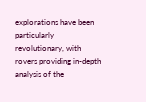explorations have been particularly revolutionary, with rovers providing in-depth analysis of the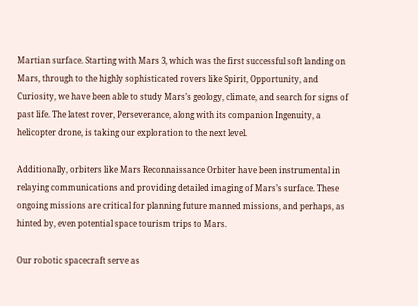Martian surface. Starting with Mars 3, which was the first successful soft landing on Mars, through to the highly sophisticated rovers like Spirit, Opportunity, and Curiosity, we have been able to study Mars’s geology, climate, and search for signs of past life. The latest rover, Perseverance, along with its companion Ingenuity, a helicopter drone, is taking our exploration to the next level.

Additionally, orbiters like Mars Reconnaissance Orbiter have been instrumental in relaying communications and providing detailed imaging of Mars’s surface. These ongoing missions are critical for planning future manned missions, and perhaps, as hinted by, even potential space tourism trips to Mars.

Our robotic spacecraft serve as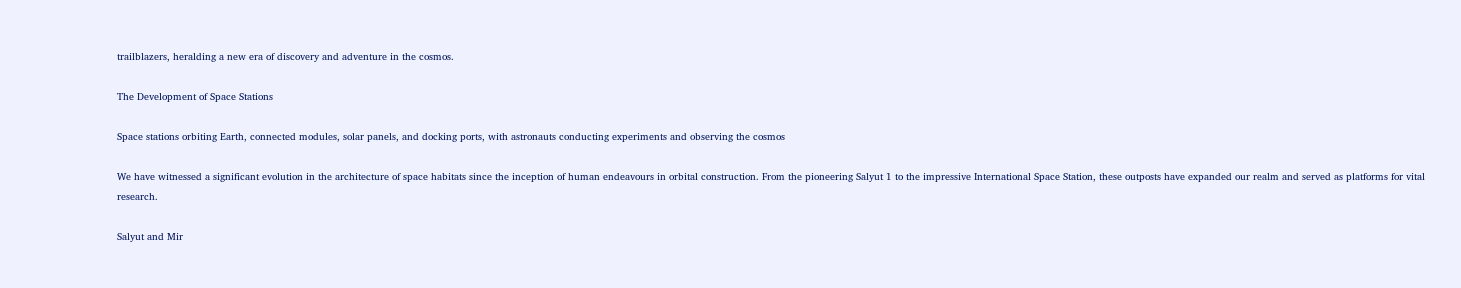trailblazers, heralding a new era of discovery and adventure in the cosmos.

The Development of Space Stations

Space stations orbiting Earth, connected modules, solar panels, and docking ports, with astronauts conducting experiments and observing the cosmos

We have witnessed a significant evolution in the architecture of space habitats since the inception of human endeavours in orbital construction. From the pioneering Salyut 1 to the impressive International Space Station, these outposts have expanded our realm and served as platforms for vital research.

Salyut and Mir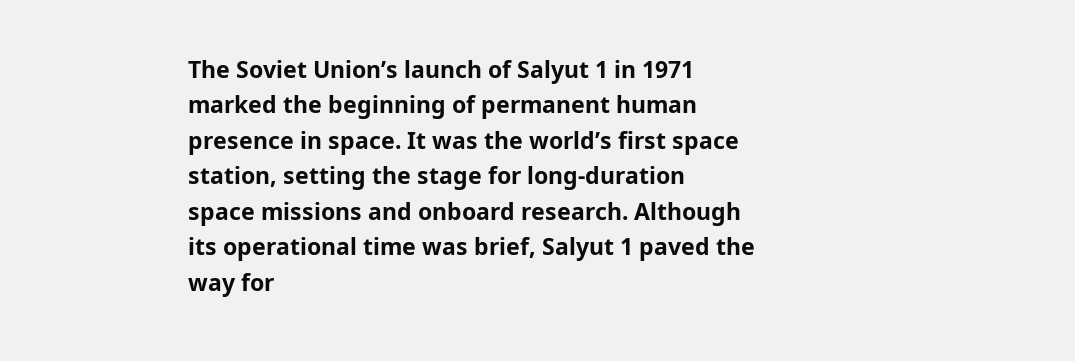The Soviet Union’s launch of Salyut 1 in 1971 marked the beginning of permanent human presence in space. It was the world’s first space station, setting the stage for long-duration space missions and onboard research. Although its operational time was brief, Salyut 1 paved the way for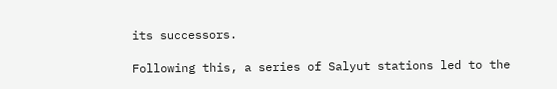its successors.

Following this, a series of Salyut stations led to the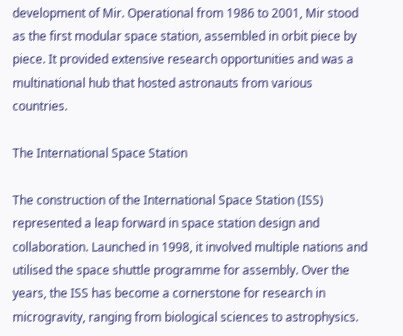development of Mir. Operational from 1986 to 2001, Mir stood as the first modular space station, assembled in orbit piece by piece. It provided extensive research opportunities and was a multinational hub that hosted astronauts from various countries.

The International Space Station

The construction of the International Space Station (ISS) represented a leap forward in space station design and collaboration. Launched in 1998, it involved multiple nations and utilised the space shuttle programme for assembly. Over the years, the ISS has become a cornerstone for research in microgravity, ranging from biological sciences to astrophysics.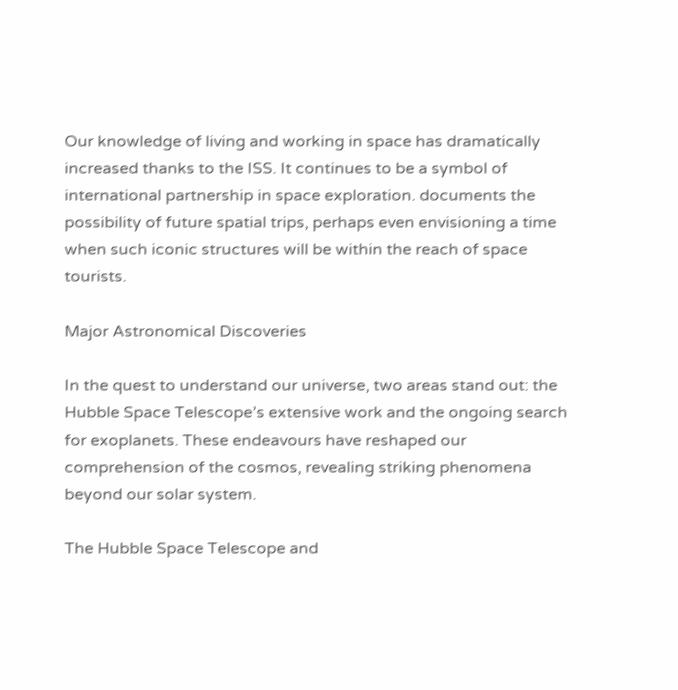Our knowledge of living and working in space has dramatically increased thanks to the ISS. It continues to be a symbol of international partnership in space exploration. documents the possibility of future spatial trips, perhaps even envisioning a time when such iconic structures will be within the reach of space tourists.

Major Astronomical Discoveries

In the quest to understand our universe, two areas stand out: the Hubble Space Telescope’s extensive work and the ongoing search for exoplanets. These endeavours have reshaped our comprehension of the cosmos, revealing striking phenomena beyond our solar system.

The Hubble Space Telescope and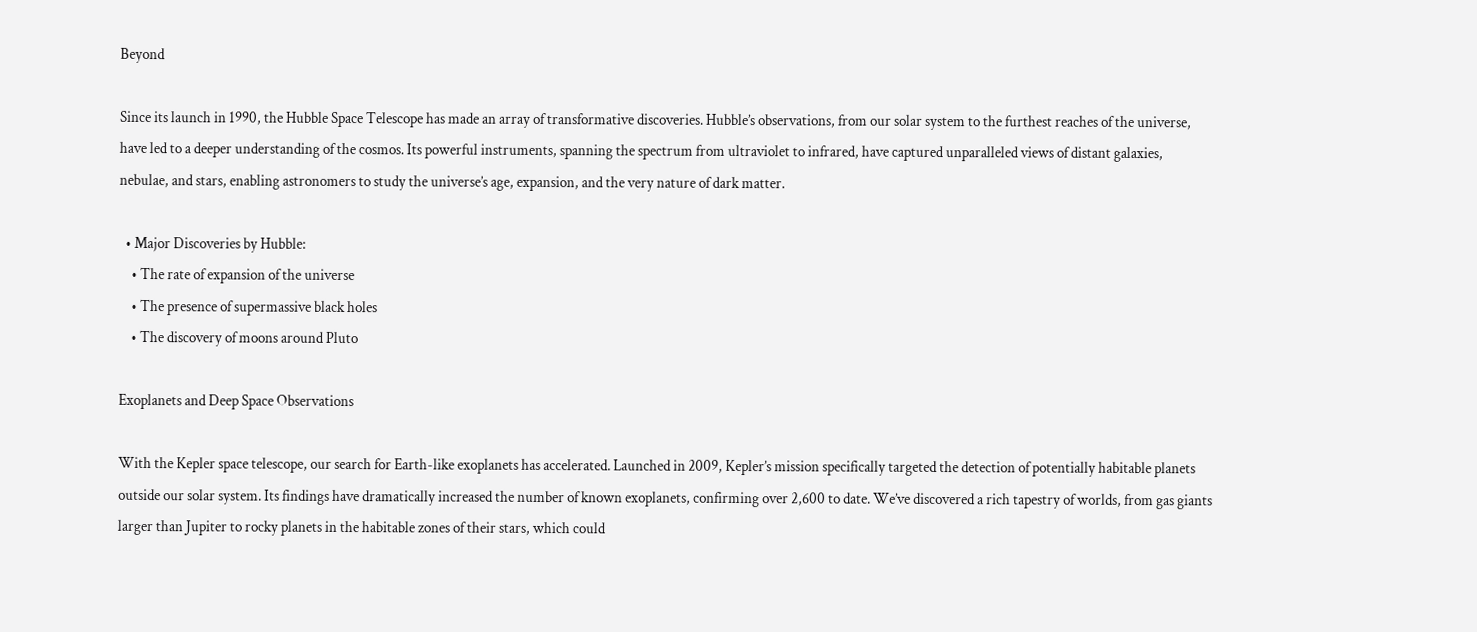Beyond

Since its launch in 1990, the Hubble Space Telescope has made an array of transformative discoveries. Hubble’s observations, from our solar system to the furthest reaches of the universe, have led to a deeper understanding of the cosmos. Its powerful instruments, spanning the spectrum from ultraviolet to infrared, have captured unparalleled views of distant galaxies, nebulae, and stars, enabling astronomers to study the universe’s age, expansion, and the very nature of dark matter.

  • Major Discoveries by Hubble:
    • The rate of expansion of the universe
    • The presence of supermassive black holes
    • The discovery of moons around Pluto

Exoplanets and Deep Space Observations

With the Kepler space telescope, our search for Earth-like exoplanets has accelerated. Launched in 2009, Kepler’s mission specifically targeted the detection of potentially habitable planets outside our solar system. Its findings have dramatically increased the number of known exoplanets, confirming over 2,600 to date. We’ve discovered a rich tapestry of worlds, from gas giants larger than Jupiter to rocky planets in the habitable zones of their stars, which could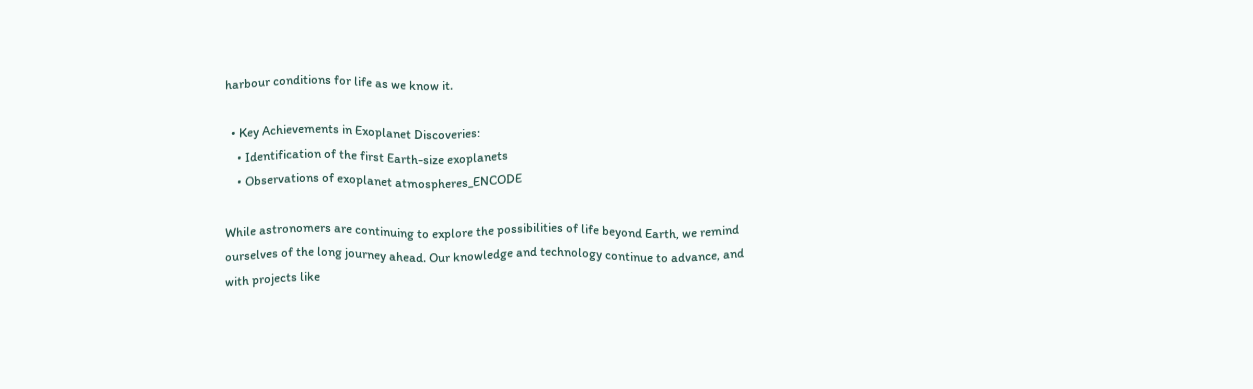harbour conditions for life as we know it.

  • Key Achievements in Exoplanet Discoveries:
    • Identification of the first Earth-size exoplanets
    • Observations of exoplanet atmospheres_ENCODE

While astronomers are continuing to explore the possibilities of life beyond Earth, we remind ourselves of the long journey ahead. Our knowledge and technology continue to advance, and with projects like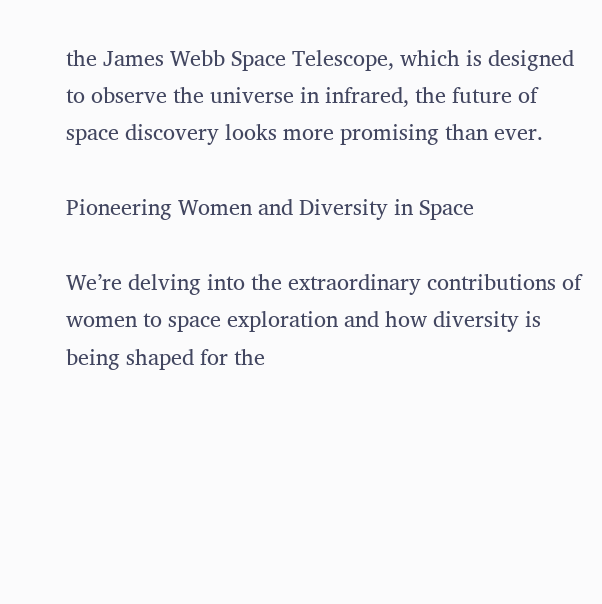the James Webb Space Telescope, which is designed to observe the universe in infrared, the future of space discovery looks more promising than ever.

Pioneering Women and Diversity in Space

We’re delving into the extraordinary contributions of women to space exploration and how diversity is being shaped for the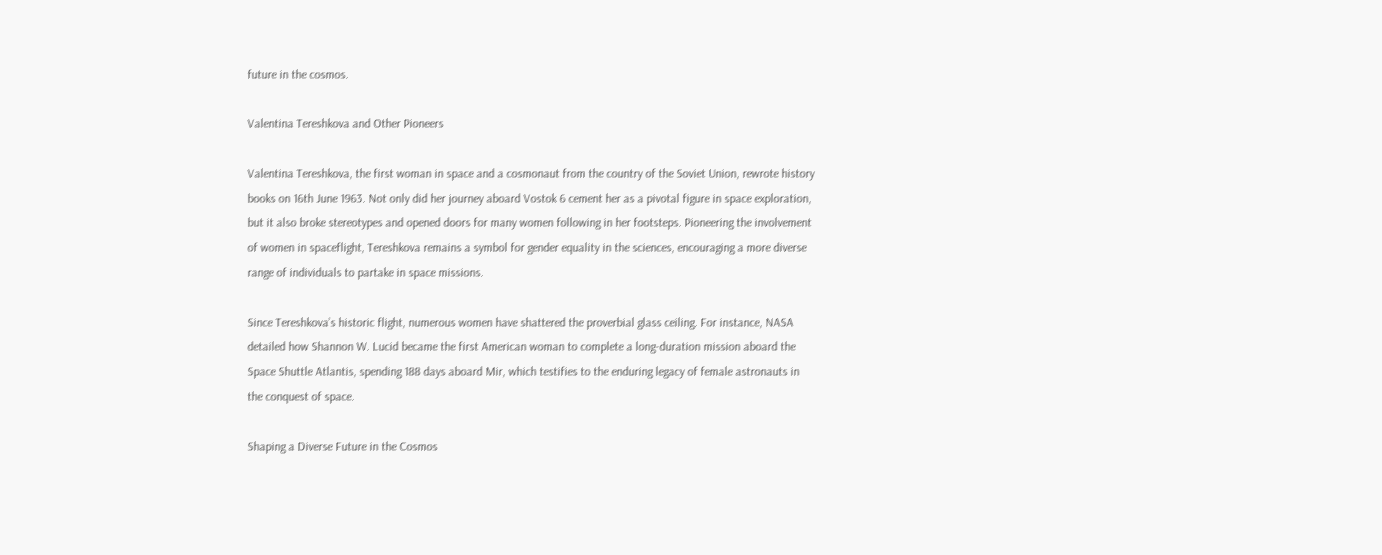future in the cosmos.

Valentina Tereshkova and Other Pioneers

Valentina Tereshkova, the first woman in space and a cosmonaut from the country of the Soviet Union, rewrote history books on 16th June 1963. Not only did her journey aboard Vostok 6 cement her as a pivotal figure in space exploration, but it also broke stereotypes and opened doors for many women following in her footsteps. Pioneering the involvement of women in spaceflight, Tereshkova remains a symbol for gender equality in the sciences, encouraging a more diverse range of individuals to partake in space missions.

Since Tereshkova’s historic flight, numerous women have shattered the proverbial glass ceiling. For instance, NASA detailed how Shannon W. Lucid became the first American woman to complete a long-duration mission aboard the Space Shuttle Atlantis, spending 188 days aboard Mir, which testifies to the enduring legacy of female astronauts in the conquest of space.

Shaping a Diverse Future in the Cosmos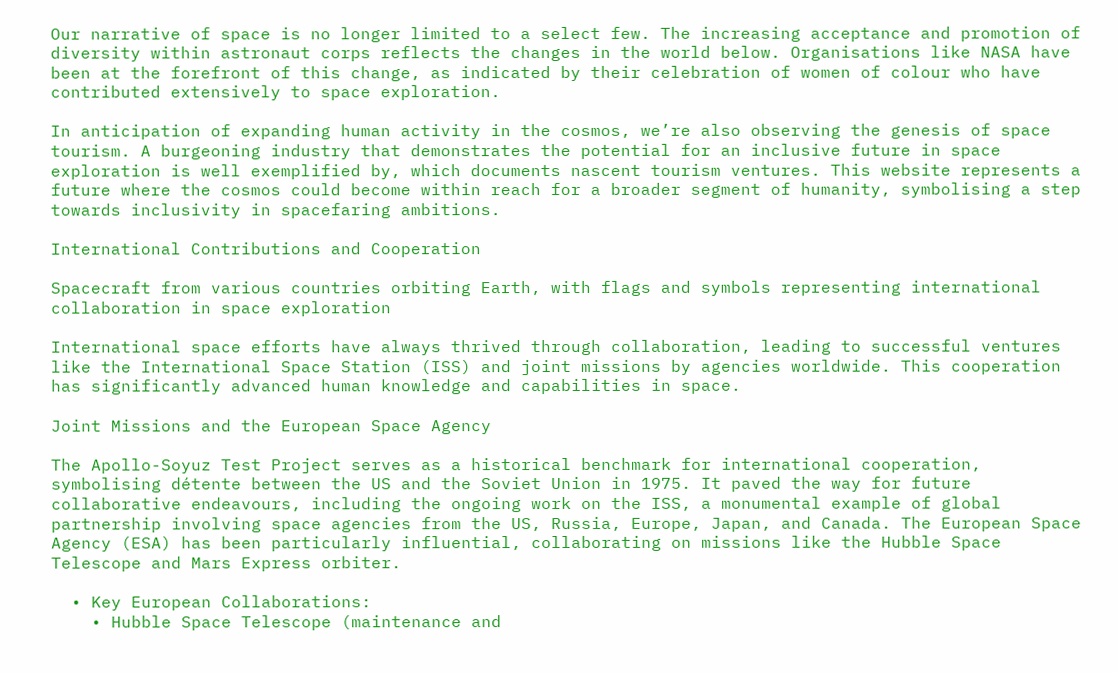Our narrative of space is no longer limited to a select few. The increasing acceptance and promotion of diversity within astronaut corps reflects the changes in the world below. Organisations like NASA have been at the forefront of this change, as indicated by their celebration of women of colour who have contributed extensively to space exploration.

In anticipation of expanding human activity in the cosmos, we’re also observing the genesis of space tourism. A burgeoning industry that demonstrates the potential for an inclusive future in space exploration is well exemplified by, which documents nascent tourism ventures. This website represents a future where the cosmos could become within reach for a broader segment of humanity, symbolising a step towards inclusivity in spacefaring ambitions.

International Contributions and Cooperation

Spacecraft from various countries orbiting Earth, with flags and symbols representing international collaboration in space exploration

International space efforts have always thrived through collaboration, leading to successful ventures like the International Space Station (ISS) and joint missions by agencies worldwide. This cooperation has significantly advanced human knowledge and capabilities in space.

Joint Missions and the European Space Agency

The Apollo-Soyuz Test Project serves as a historical benchmark for international cooperation, symbolising détente between the US and the Soviet Union in 1975. It paved the way for future collaborative endeavours, including the ongoing work on the ISS, a monumental example of global partnership involving space agencies from the US, Russia, Europe, Japan, and Canada. The European Space Agency (ESA) has been particularly influential, collaborating on missions like the Hubble Space Telescope and Mars Express orbiter.

  • Key European Collaborations:
    • Hubble Space Telescope (maintenance and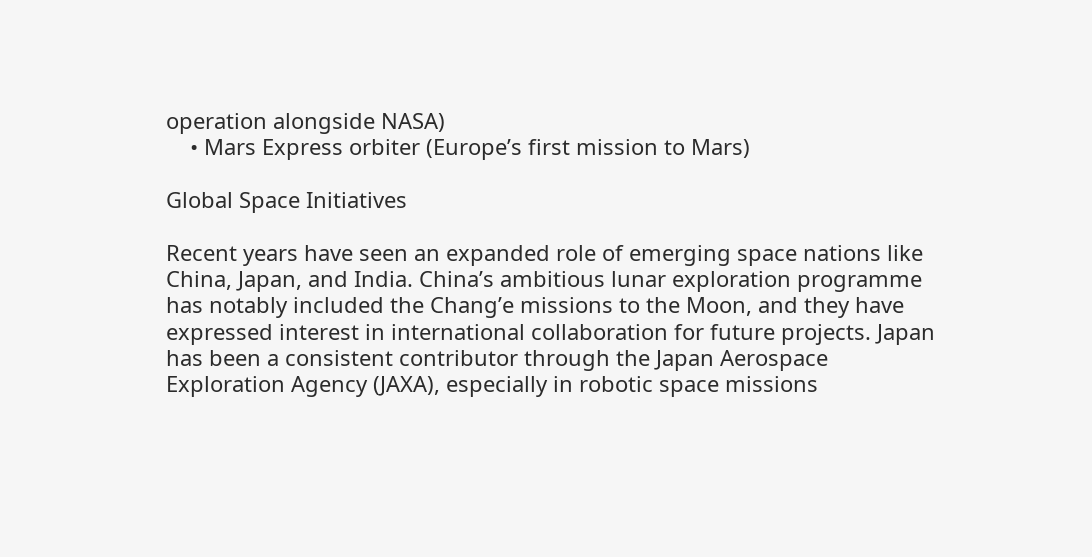operation alongside NASA)
    • Mars Express orbiter (Europe’s first mission to Mars)

Global Space Initiatives

Recent years have seen an expanded role of emerging space nations like China, Japan, and India. China’s ambitious lunar exploration programme has notably included the Chang’e missions to the Moon, and they have expressed interest in international collaboration for future projects. Japan has been a consistent contributor through the Japan Aerospace Exploration Agency (JAXA), especially in robotic space missions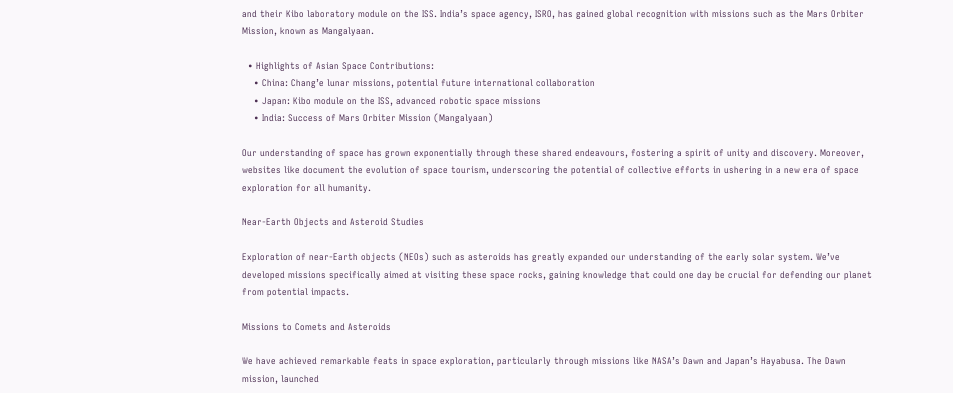and their Kibo laboratory module on the ISS. India’s space agency, ISRO, has gained global recognition with missions such as the Mars Orbiter Mission, known as Mangalyaan.

  • Highlights of Asian Space Contributions:
    • China: Chang’e lunar missions, potential future international collaboration
    • Japan: Kibo module on the ISS, advanced robotic space missions
    • India: Success of Mars Orbiter Mission (Mangalyaan)

Our understanding of space has grown exponentially through these shared endeavours, fostering a spirit of unity and discovery. Moreover, websites like document the evolution of space tourism, underscoring the potential of collective efforts in ushering in a new era of space exploration for all humanity.

Near-Earth Objects and Asteroid Studies

Exploration of near-Earth objects (NEOs) such as asteroids has greatly expanded our understanding of the early solar system. We’ve developed missions specifically aimed at visiting these space rocks, gaining knowledge that could one day be crucial for defending our planet from potential impacts.

Missions to Comets and Asteroids

We have achieved remarkable feats in space exploration, particularly through missions like NASA’s Dawn and Japan’s Hayabusa. The Dawn mission, launched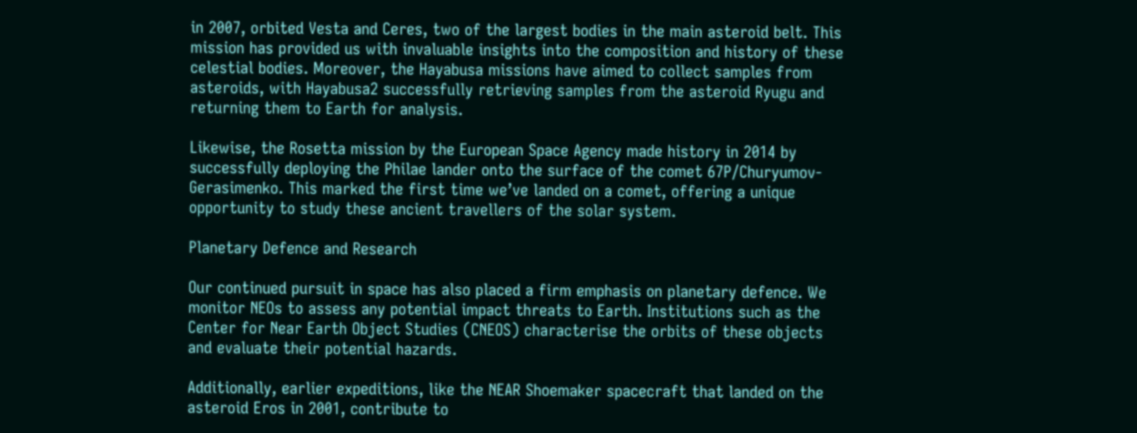in 2007, orbited Vesta and Ceres, two of the largest bodies in the main asteroid belt. This mission has provided us with invaluable insights into the composition and history of these celestial bodies. Moreover, the Hayabusa missions have aimed to collect samples from asteroids, with Hayabusa2 successfully retrieving samples from the asteroid Ryugu and returning them to Earth for analysis.

Likewise, the Rosetta mission by the European Space Agency made history in 2014 by successfully deploying the Philae lander onto the surface of the comet 67P/Churyumov-Gerasimenko. This marked the first time we’ve landed on a comet, offering a unique opportunity to study these ancient travellers of the solar system.

Planetary Defence and Research

Our continued pursuit in space has also placed a firm emphasis on planetary defence. We monitor NEOs to assess any potential impact threats to Earth. Institutions such as the Center for Near Earth Object Studies (CNEOS) characterise the orbits of these objects and evaluate their potential hazards.

Additionally, earlier expeditions, like the NEAR Shoemaker spacecraft that landed on the asteroid Eros in 2001, contribute to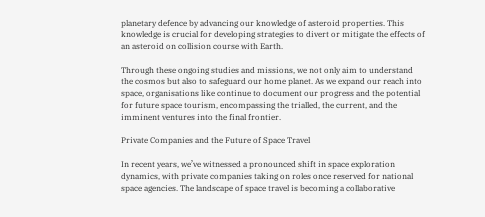planetary defence by advancing our knowledge of asteroid properties. This knowledge is crucial for developing strategies to divert or mitigate the effects of an asteroid on collision course with Earth.

Through these ongoing studies and missions, we not only aim to understand the cosmos but also to safeguard our home planet. As we expand our reach into space, organisations like continue to document our progress and the potential for future space tourism, encompassing the trialled, the current, and the imminent ventures into the final frontier.

Private Companies and the Future of Space Travel

In recent years, we’ve witnessed a pronounced shift in space exploration dynamics, with private companies taking on roles once reserved for national space agencies. The landscape of space travel is becoming a collaborative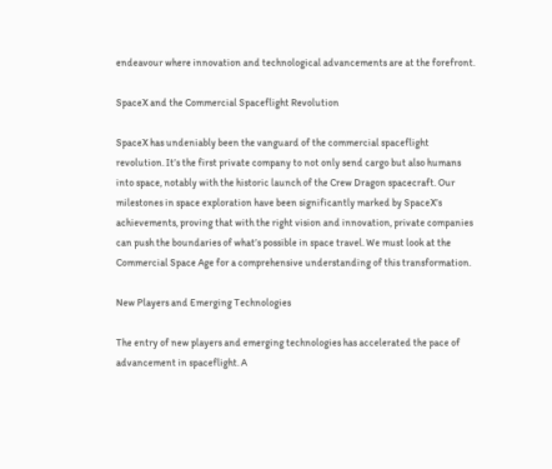endeavour where innovation and technological advancements are at the forefront.

SpaceX and the Commercial Spaceflight Revolution

SpaceX has undeniably been the vanguard of the commercial spaceflight revolution. It’s the first private company to not only send cargo but also humans into space, notably with the historic launch of the Crew Dragon spacecraft. Our milestones in space exploration have been significantly marked by SpaceX’s achievements, proving that with the right vision and innovation, private companies can push the boundaries of what’s possible in space travel. We must look at the Commercial Space Age for a comprehensive understanding of this transformation.

New Players and Emerging Technologies

The entry of new players and emerging technologies has accelerated the pace of advancement in spaceflight. A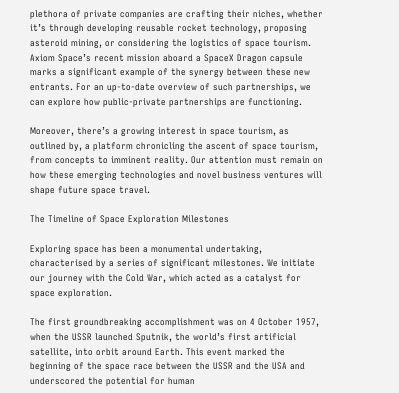plethora of private companies are crafting their niches, whether it’s through developing reusable rocket technology, proposing asteroid mining, or considering the logistics of space tourism. Axiom Space’s recent mission aboard a SpaceX Dragon capsule marks a significant example of the synergy between these new entrants. For an up-to-date overview of such partnerships, we can explore how public-private partnerships are functioning.

Moreover, there’s a growing interest in space tourism, as outlined by, a platform chronicling the ascent of space tourism, from concepts to imminent reality. Our attention must remain on how these emerging technologies and novel business ventures will shape future space travel.

The Timeline of Space Exploration Milestones

Exploring space has been a monumental undertaking, characterised by a series of significant milestones. We initiate our journey with the Cold War, which acted as a catalyst for space exploration.

The first groundbreaking accomplishment was on 4 October 1957, when the USSR launched Sputnik, the world’s first artificial satellite, into orbit around Earth. This event marked the beginning of the space race between the USSR and the USA and underscored the potential for human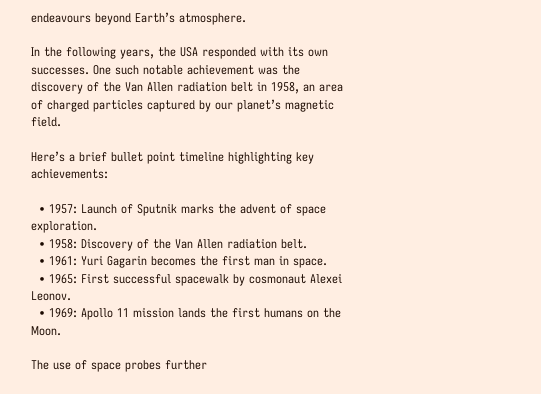endeavours beyond Earth’s atmosphere.

In the following years, the USA responded with its own successes. One such notable achievement was the discovery of the Van Allen radiation belt in 1958, an area of charged particles captured by our planet’s magnetic field.

Here’s a brief bullet point timeline highlighting key achievements:

  • 1957: Launch of Sputnik marks the advent of space exploration.
  • 1958: Discovery of the Van Allen radiation belt.
  • 1961: Yuri Gagarin becomes the first man in space.
  • 1965: First successful spacewalk by cosmonaut Alexei Leonov.
  • 1969: Apollo 11 mission lands the first humans on the Moon.

The use of space probes further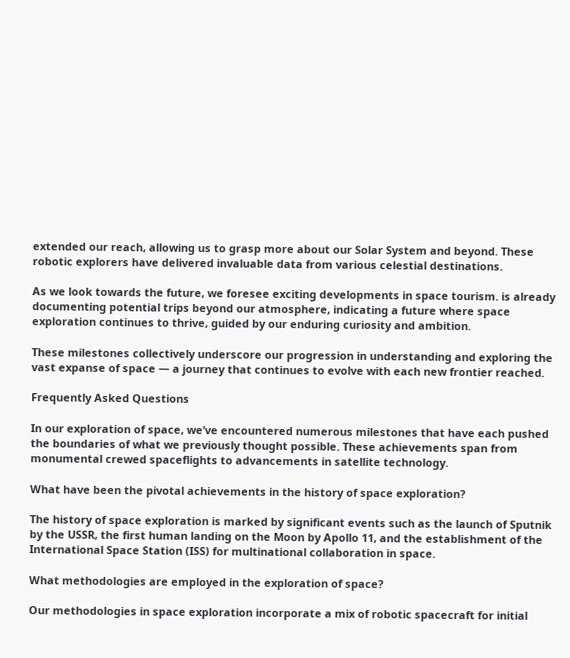extended our reach, allowing us to grasp more about our Solar System and beyond. These robotic explorers have delivered invaluable data from various celestial destinations.

As we look towards the future, we foresee exciting developments in space tourism. is already documenting potential trips beyond our atmosphere, indicating a future where space exploration continues to thrive, guided by our enduring curiosity and ambition.

These milestones collectively underscore our progression in understanding and exploring the vast expanse of space — a journey that continues to evolve with each new frontier reached.

Frequently Asked Questions

In our exploration of space, we’ve encountered numerous milestones that have each pushed the boundaries of what we previously thought possible. These achievements span from monumental crewed spaceflights to advancements in satellite technology.

What have been the pivotal achievements in the history of space exploration?

The history of space exploration is marked by significant events such as the launch of Sputnik by the USSR, the first human landing on the Moon by Apollo 11, and the establishment of the International Space Station (ISS) for multinational collaboration in space.

What methodologies are employed in the exploration of space?

Our methodologies in space exploration incorporate a mix of robotic spacecraft for initial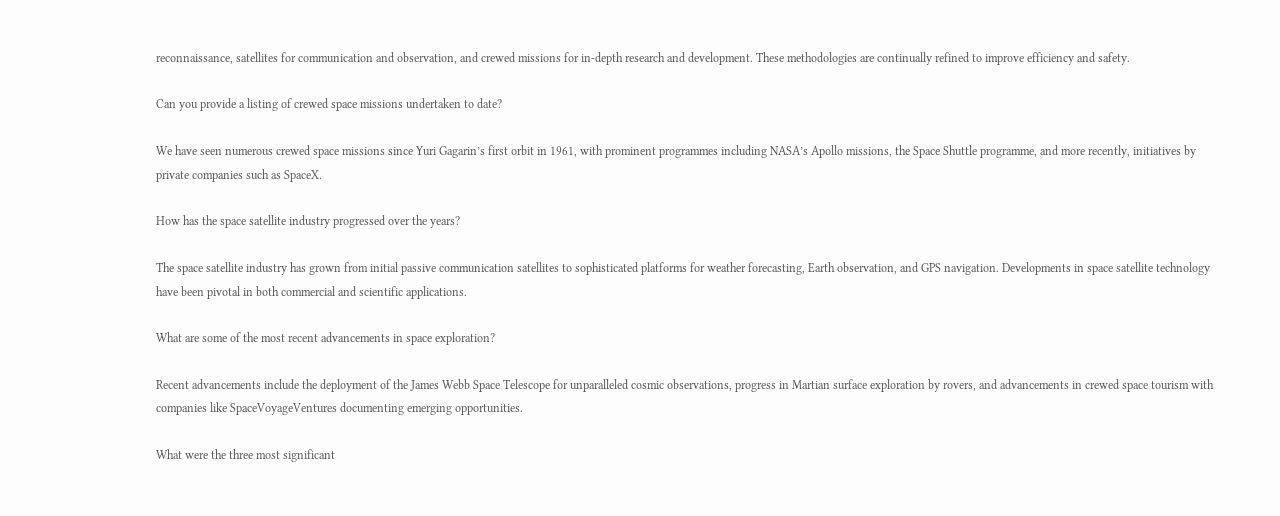reconnaissance, satellites for communication and observation, and crewed missions for in-depth research and development. These methodologies are continually refined to improve efficiency and safety.

Can you provide a listing of crewed space missions undertaken to date?

We have seen numerous crewed space missions since Yuri Gagarin’s first orbit in 1961, with prominent programmes including NASA’s Apollo missions, the Space Shuttle programme, and more recently, initiatives by private companies such as SpaceX.

How has the space satellite industry progressed over the years?

The space satellite industry has grown from initial passive communication satellites to sophisticated platforms for weather forecasting, Earth observation, and GPS navigation. Developments in space satellite technology have been pivotal in both commercial and scientific applications.

What are some of the most recent advancements in space exploration?

Recent advancements include the deployment of the James Webb Space Telescope for unparalleled cosmic observations, progress in Martian surface exploration by rovers, and advancements in crewed space tourism with companies like SpaceVoyageVentures documenting emerging opportunities.

What were the three most significant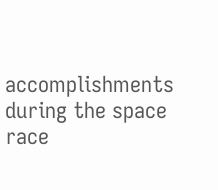accomplishments during the space race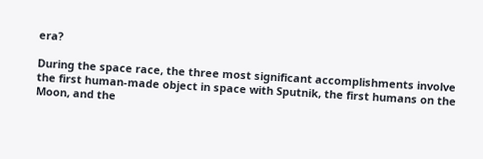era?

During the space race, the three most significant accomplishments involve the first human-made object in space with Sputnik, the first humans on the Moon, and the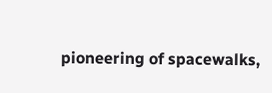pioneering of spacewalks,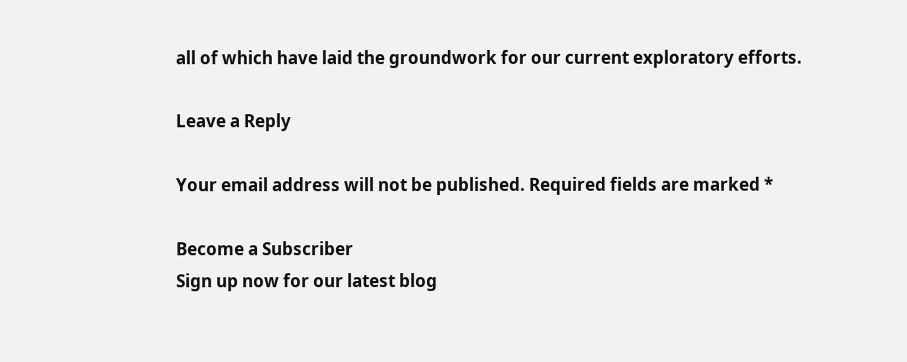all of which have laid the groundwork for our current exploratory efforts.

Leave a Reply

Your email address will not be published. Required fields are marked *

Become a Subscriber
Sign up now for our latest blog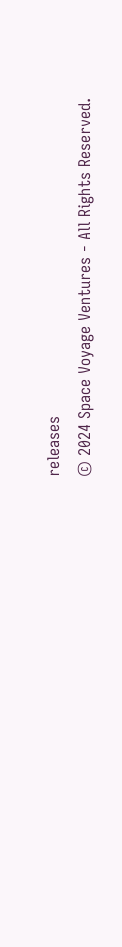releases
© 2024 Space Voyage Ventures - All Rights Reserved.